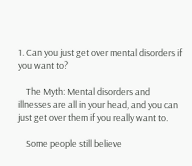1. Can you just get over mental disorders if you want to?

    The Myth: Mental disorders and illnesses are all in your head, and you can just get over them if you really want to.

    Some people still believe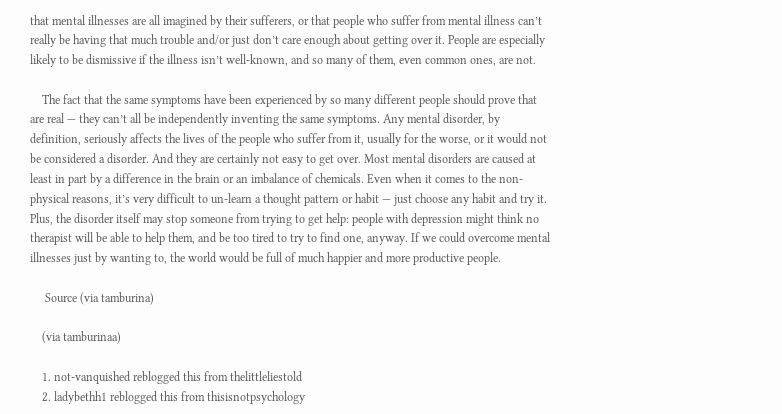that mental illnesses are all imagined by their sufferers, or that people who suffer from mental illness can’t really be having that much trouble and/or just don’t care enough about getting over it. People are especially likely to be dismissive if the illness isn’t well-known, and so many of them, even common ones, are not.

    The fact that the same symptoms have been experienced by so many different people should prove that are real — they can’t all be independently inventing the same symptoms. Any mental disorder, by definition, seriously affects the lives of the people who suffer from it, usually for the worse, or it would not be considered a disorder. And they are certainly not easy to get over. Most mental disorders are caused at least in part by a difference in the brain or an imbalance of chemicals. Even when it comes to the non-physical reasons, it’s very difficult to un-learn a thought pattern or habit — just choose any habit and try it. Plus, the disorder itself may stop someone from trying to get help: people with depression might think no therapist will be able to help them, and be too tired to try to find one, anyway. If we could overcome mental illnesses just by wanting to, the world would be full of much happier and more productive people.

     Source (via tamburina)

    (via tamburinaa)

    1. not-vanquished reblogged this from thelittleliestold
    2. ladybethh1 reblogged this from thisisnotpsychology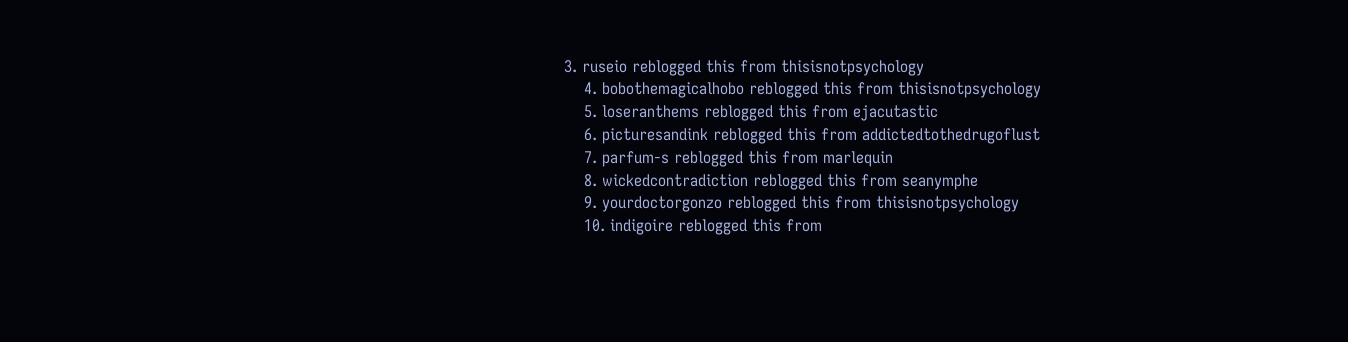3. ruseio reblogged this from thisisnotpsychology
    4. bobothemagicalhobo reblogged this from thisisnotpsychology
    5. loseranthems reblogged this from ejacutastic
    6. picturesandink reblogged this from addictedtothedrugoflust
    7. parfum-s reblogged this from marlequin
    8. wickedcontradiction reblogged this from seanymphe
    9. yourdoctorgonzo reblogged this from thisisnotpsychology
    10. indigoire reblogged this from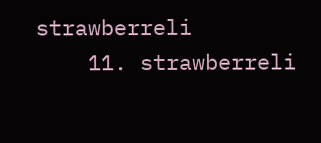strawberreli
    11. strawberreli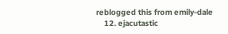reblogged this from emily-dale
    12. ejacutastic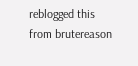reblogged this from brutereason